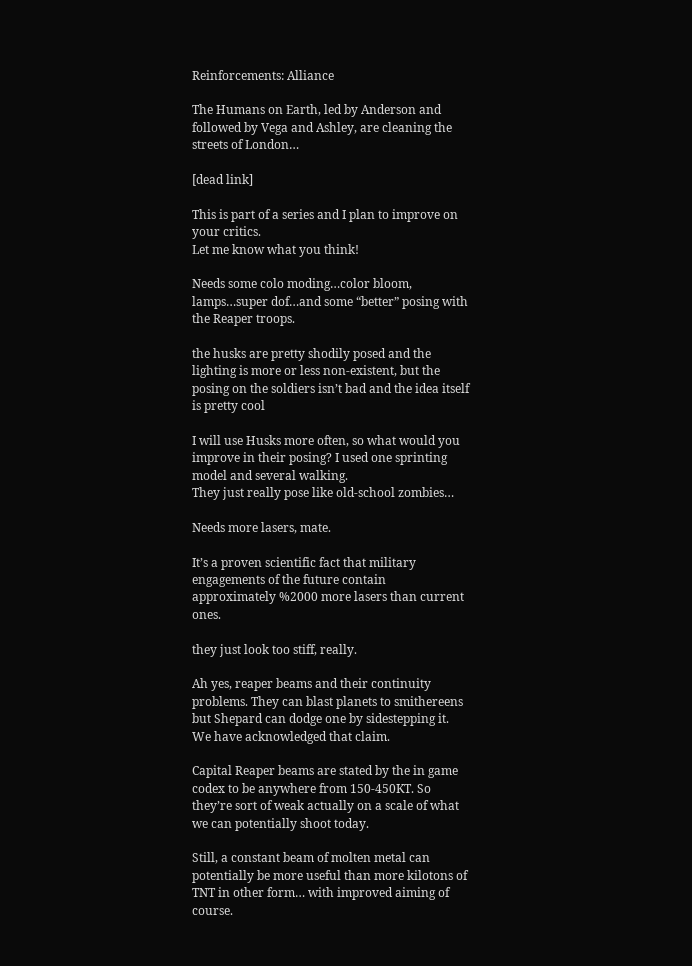Reinforcements: Alliance

The Humans on Earth, led by Anderson and followed by Vega and Ashley, are cleaning the streets of London…

[dead link]

This is part of a series and I plan to improve on your critics.
Let me know what you think!

Needs some colo moding…color bloom, lamps…super dof…and some “better” posing with the Reaper troops.

the husks are pretty shodily posed and the lighting is more or less non-existent, but the posing on the soldiers isn’t bad and the idea itself is pretty cool

I will use Husks more often, so what would you improve in their posing? I used one sprinting model and several walking.
They just really pose like old-school zombies…

Needs more lasers, mate.

It’s a proven scientific fact that military engagements of the future contain approximately %2000 more lasers than current ones.

they just look too stiff, really.

Ah yes, reaper beams and their continuity problems. They can blast planets to smithereens but Shepard can dodge one by sidestepping it. We have acknowledged that claim.

Capital Reaper beams are stated by the in game codex to be anywhere from 150-450KT. So they’re sort of weak actually on a scale of what we can potentially shoot today.

Still, a constant beam of molten metal can potentially be more useful than more kilotons of TNT in other form… with improved aiming of course.